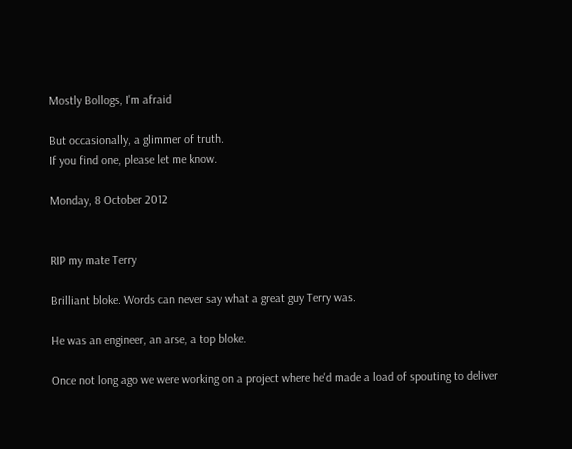Mostly Bollogs, I'm afraid

But occasionally, a glimmer of truth.
If you find one, please let me know.

Monday, 8 October 2012


RIP my mate Terry

Brilliant bloke. Words can never say what a great guy Terry was.

He was an engineer, an arse, a top bloke.

Once not long ago we were working on a project where he'd made a load of spouting to deliver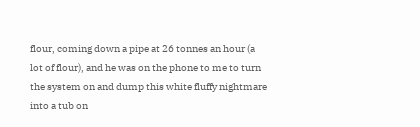flour, coming down a pipe at 26 tonnes an hour (a lot of flour), and he was on the phone to me to turn the system on and dump this white fluffy nightmare into a tub on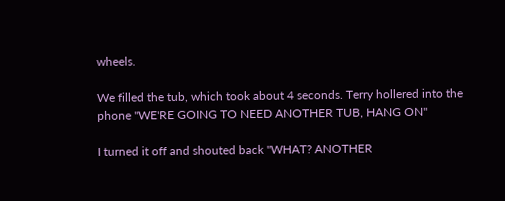wheels.

We filled the tub, which took about 4 seconds. Terry hollered into the phone "WE'RE GOING TO NEED ANOTHER TUB, HANG ON"

I turned it off and shouted back "WHAT? ANOTHER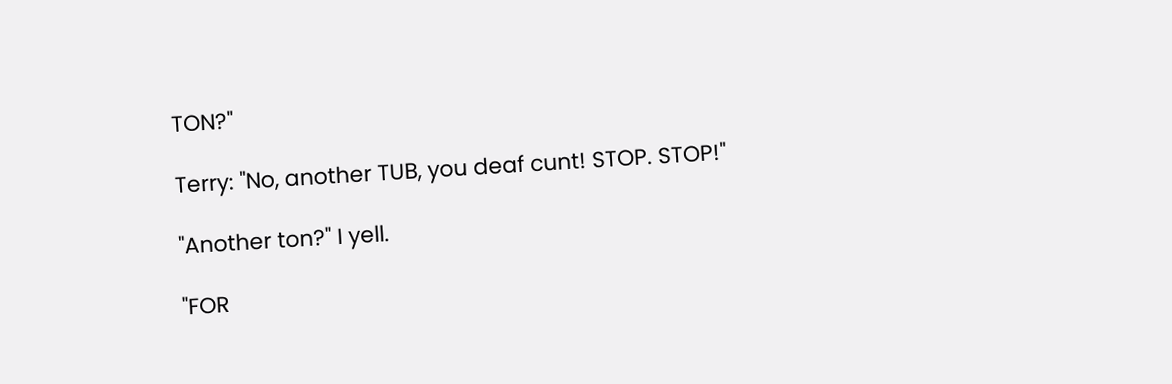TON?"

Terry: "No, another TUB, you deaf cunt! STOP. STOP!"

"Another ton?" I yell.

"FOR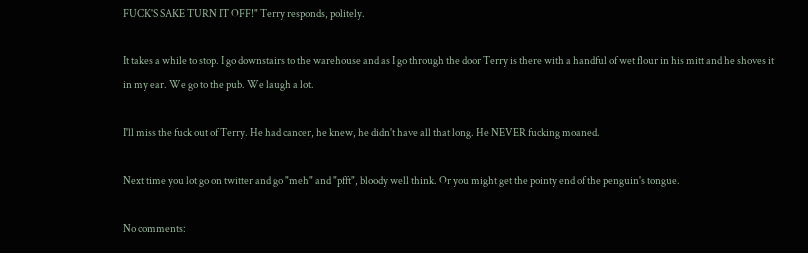FUCK'S SAKE TURN IT OFF!" Terry responds, politely.

It takes a while to stop. I go downstairs to the warehouse and as I go through the door Terry is there with a handful of wet flour in his mitt and he shoves it in my ear. We go to the pub. We laugh a lot.

I'll miss the fuck out of Terry. He had cancer, he knew, he didn't have all that long. He NEVER fucking moaned.

Next time you lot go on twitter and go "meh" and "pfft", bloody well think. Or you might get the pointy end of the penguin's tongue.

No comments: